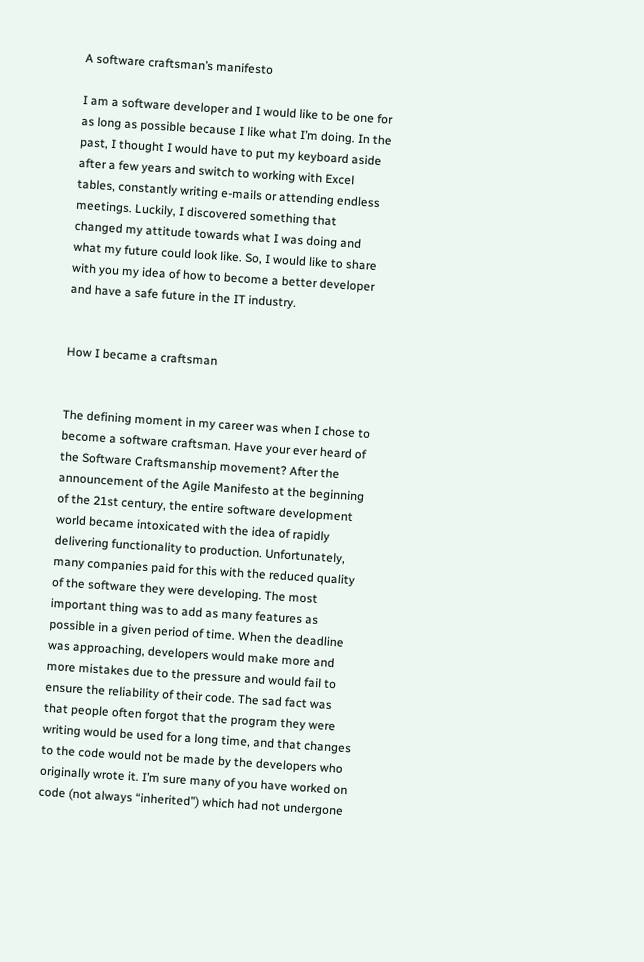A software craftsman’s manifesto

I am a software developer and I would like to be one for as long as possible because I like what I’m doing. In the past, I thought I would have to put my keyboard aside after a few years and switch to working with Excel tables, constantly writing e-mails or attending endless meetings. Luckily, I discovered something that changed my attitude towards what I was doing and what my future could look like. So, I would like to share with you my idea of how to become a better developer and have a safe future in the IT industry.


How I became a craftsman


The defining moment in my career was when I chose to become a software craftsman. Have your ever heard of the Software Craftsmanship movement? After the announcement of the Agile Manifesto at the beginning of the 21st century, the entire software development world became intoxicated with the idea of rapidly delivering functionality to production. Unfortunately, many companies paid for this with the reduced quality of the software they were developing. The most important thing was to add as many features as possible in a given period of time. When the deadline was approaching, developers would make more and more mistakes due to the pressure and would fail to ensure the reliability of their code. The sad fact was that people often forgot that the program they were writing would be used for a long time, and that changes to the code would not be made by the developers who originally wrote it. I’m sure many of you have worked on code (not always “inherited”) which had not undergone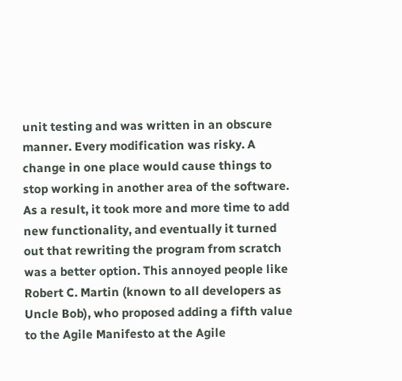unit testing and was written in an obscure manner. Every modification was risky. A change in one place would cause things to stop working in another area of the software. As a result, it took more and more time to add new functionality, and eventually it turned out that rewriting the program from scratch was a better option. This annoyed people like Robert C. Martin (known to all developers as Uncle Bob), who proposed adding a fifth value to the Agile Manifesto at the Agile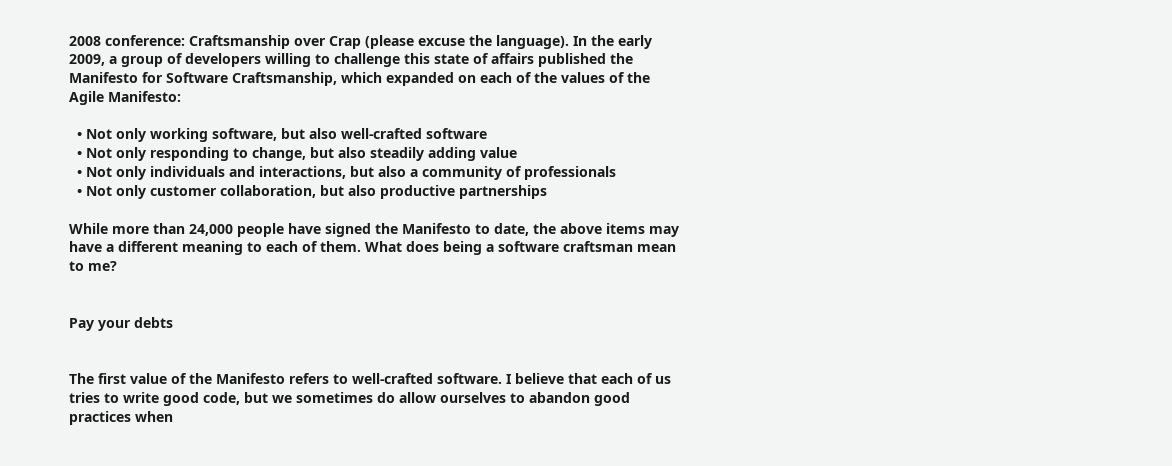2008 conference: Craftsmanship over Crap (please excuse the language). In the early 2009, a group of developers willing to challenge this state of affairs published the Manifesto for Software Craftsmanship, which expanded on each of the values of the Agile Manifesto:

  • Not only working software, but also well-crafted software
  • Not only responding to change, but also steadily adding value
  • Not only individuals and interactions, but also a community of professionals
  • Not only customer collaboration, but also productive partnerships

While more than 24,000 people have signed the Manifesto to date, the above items may have a different meaning to each of them. What does being a software craftsman mean to me?


Pay your debts


The first value of the Manifesto refers to well-crafted software. I believe that each of us tries to write good code, but we sometimes do allow ourselves to abandon good practices when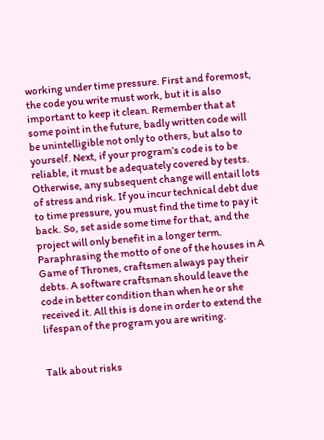working under time pressure. First and foremost, the code you write must work, but it is also important to keep it clean. Remember that at some point in the future, badly written code will be unintelligible not only to others, but also to yourself. Next, if your program’s code is to be reliable, it must be adequately covered by tests. Otherwise, any subsequent change will entail lots of stress and risk. If you incur technical debt due to time pressure, you must find the time to pay it back. So, set aside some time for that, and the project will only benefit in a longer term. Paraphrasing the motto of one of the houses in A Game of Thrones, craftsmen always pay their debts. A software craftsman should leave the code in better condition than when he or she received it. All this is done in order to extend the lifespan of the program you are writing.


Talk about risks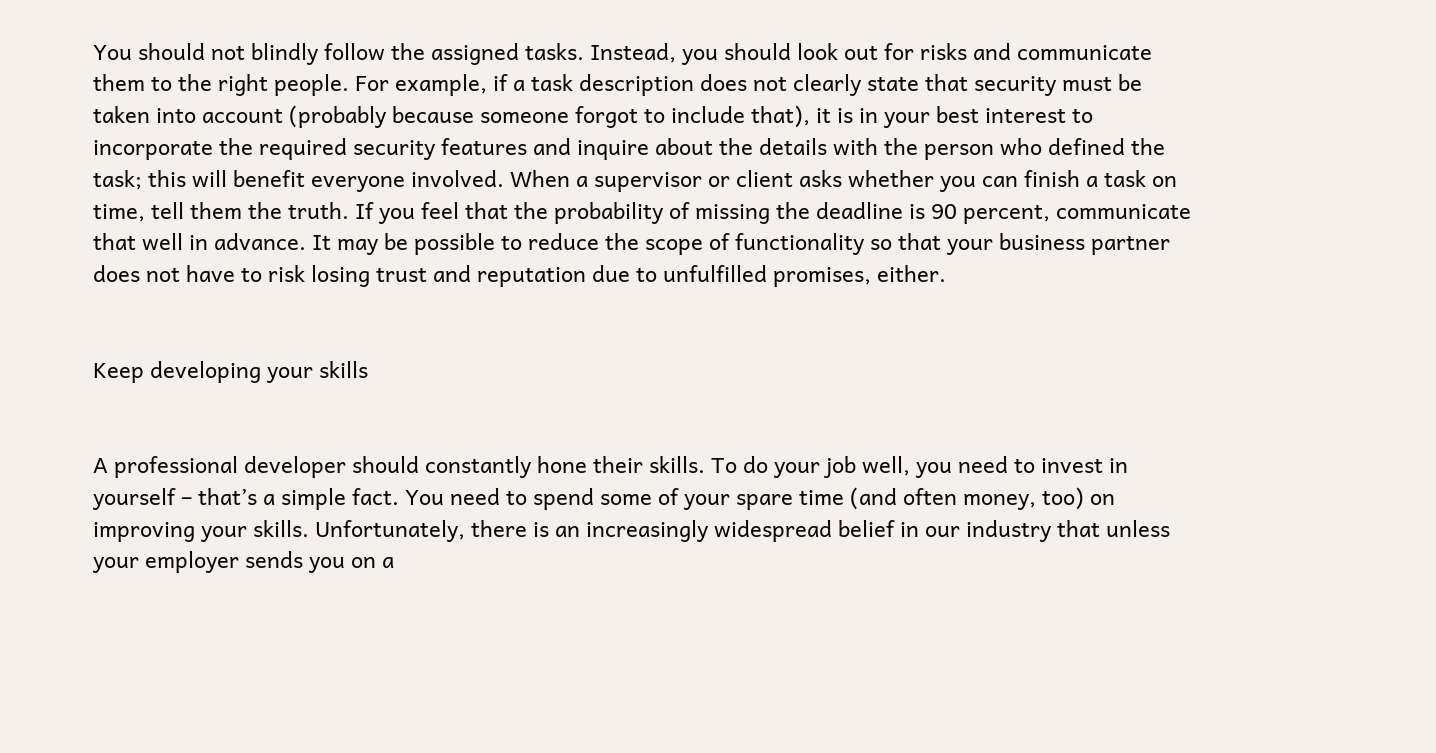You should not blindly follow the assigned tasks. Instead, you should look out for risks and communicate them to the right people. For example, if a task description does not clearly state that security must be taken into account (probably because someone forgot to include that), it is in your best interest to incorporate the required security features and inquire about the details with the person who defined the task; this will benefit everyone involved. When a supervisor or client asks whether you can finish a task on time, tell them the truth. If you feel that the probability of missing the deadline is 90 percent, communicate that well in advance. It may be possible to reduce the scope of functionality so that your business partner does not have to risk losing trust and reputation due to unfulfilled promises, either.


Keep developing your skills


A professional developer should constantly hone their skills. To do your job well, you need to invest in yourself – that’s a simple fact. You need to spend some of your spare time (and often money, too) on improving your skills. Unfortunately, there is an increasingly widespread belief in our industry that unless your employer sends you on a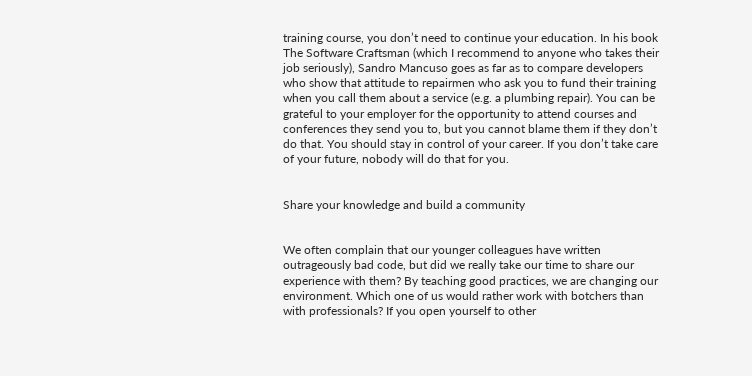training course, you don’t need to continue your education. In his book The Software Craftsman (which I recommend to anyone who takes their job seriously), Sandro Mancuso goes as far as to compare developers who show that attitude to repairmen who ask you to fund their training when you call them about a service (e.g. a plumbing repair). You can be grateful to your employer for the opportunity to attend courses and conferences they send you to, but you cannot blame them if they don’t do that. You should stay in control of your career. If you don’t take care of your future, nobody will do that for you.


Share your knowledge and build a community


We often complain that our younger colleagues have written outrageously bad code, but did we really take our time to share our experience with them? By teaching good practices, we are changing our environment. Which one of us would rather work with botchers than with professionals? If you open yourself to other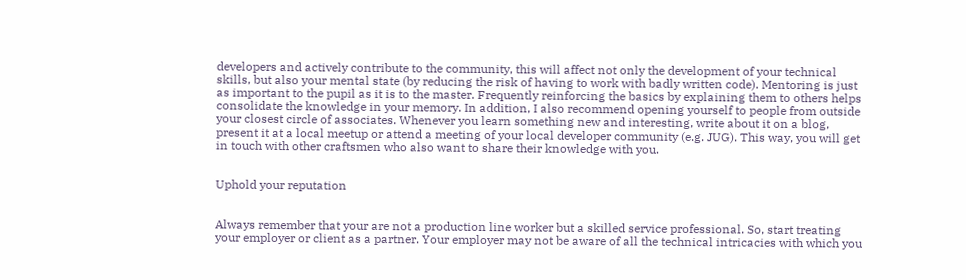developers and actively contribute to the community, this will affect not only the development of your technical skills, but also your mental state (by reducing the risk of having to work with badly written code). Mentoring is just as important to the pupil as it is to the master. Frequently reinforcing the basics by explaining them to others helps consolidate the knowledge in your memory. In addition, I also recommend opening yourself to people from outside your closest circle of associates. Whenever you learn something new and interesting, write about it on a blog, present it at a local meetup or attend a meeting of your local developer community (e.g. JUG). This way, you will get in touch with other craftsmen who also want to share their knowledge with you.


Uphold your reputation


Always remember that your are not a production line worker but a skilled service professional. So, start treating your employer or client as a partner. Your employer may not be aware of all the technical intricacies with which you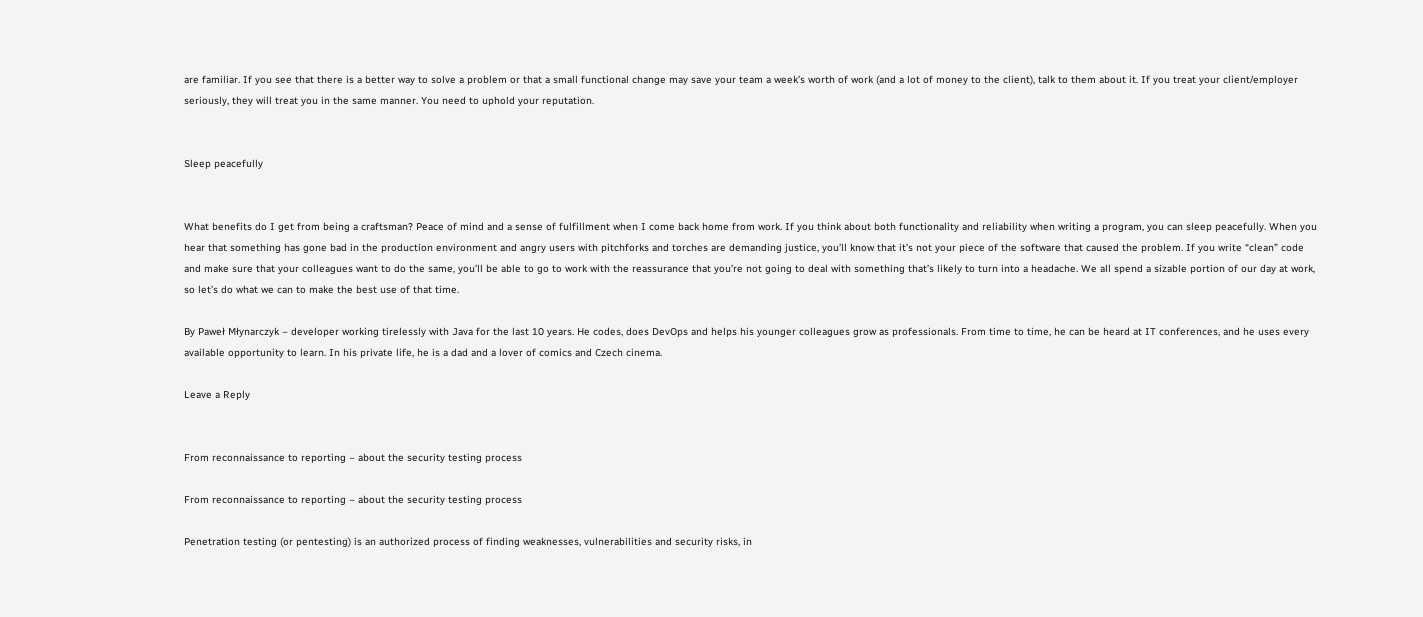are familiar. If you see that there is a better way to solve a problem or that a small functional change may save your team a week’s worth of work (and a lot of money to the client), talk to them about it. If you treat your client/employer seriously, they will treat you in the same manner. You need to uphold your reputation.


Sleep peacefully


What benefits do I get from being a craftsman? Peace of mind and a sense of fulfillment when I come back home from work. If you think about both functionality and reliability when writing a program, you can sleep peacefully. When you hear that something has gone bad in the production environment and angry users with pitchforks and torches are demanding justice, you’ll know that it’s not your piece of the software that caused the problem. If you write “clean” code and make sure that your colleagues want to do the same, you’ll be able to go to work with the reassurance that you’re not going to deal with something that’s likely to turn into a headache. We all spend a sizable portion of our day at work, so let’s do what we can to make the best use of that time.

By Paweł Młynarczyk – developer working tirelessly with Java for the last 10 years. He codes, does DevOps and helps his younger colleagues grow as professionals. From time to time, he can be heard at IT conferences, and he uses every available opportunity to learn. In his private life, he is a dad and a lover of comics and Czech cinema.

Leave a Reply


From reconnaissance to reporting – about the security testing process

From reconnaissance to reporting – about the security testing process

Penetration testing (or pentesting) is an authorized process of finding weaknesses, vulnerabilities and security risks, in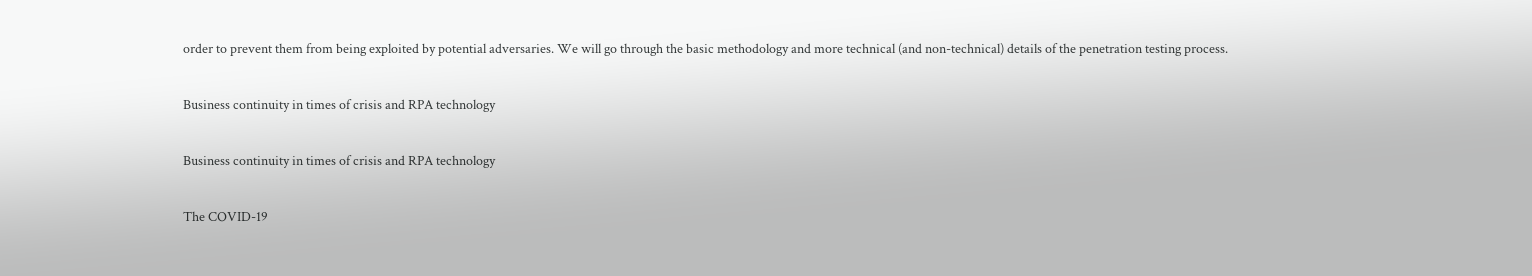order to prevent them from being exploited by potential adversaries. We will go through the basic methodology and more technical (and non-technical) details of the penetration testing process.

Business continuity in times of crisis and RPA technology

Business continuity in times of crisis and RPA technology

The COVID-19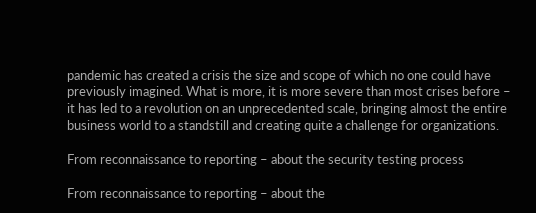pandemic has created a crisis the size and scope of which no one could have previously imagined. What is more, it is more severe than most crises before – it has led to a revolution on an unprecedented scale, bringing almost the entire business world to a standstill and creating quite a challenge for organizations.

From reconnaissance to reporting – about the security testing process

From reconnaissance to reporting – about the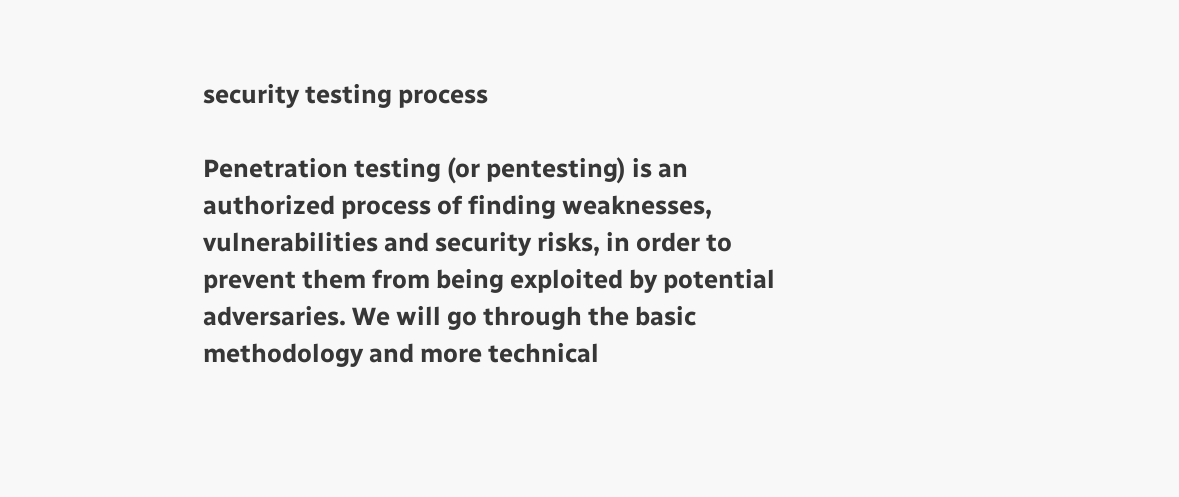security testing process

Penetration testing (or pentesting) is an authorized process of finding weaknesses, vulnerabilities and security risks, in order to prevent them from being exploited by potential adversaries. We will go through the basic methodology and more technical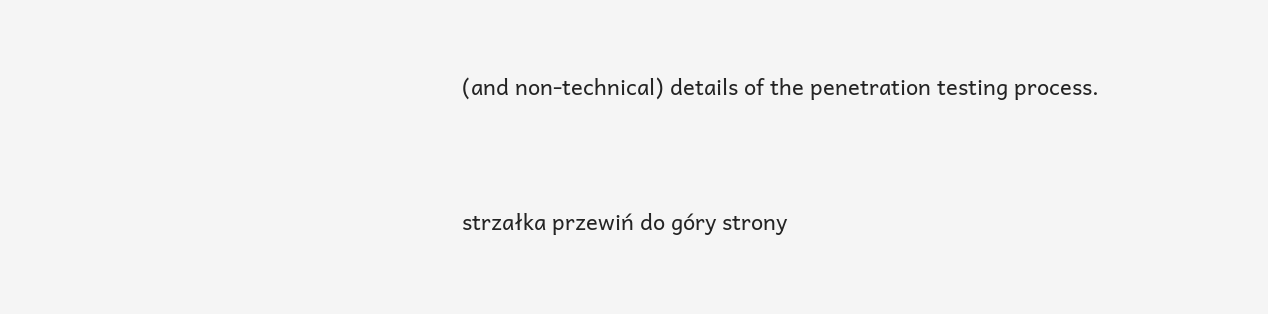(and non-technical) details of the penetration testing process.


strzałka przewiń do góry strony